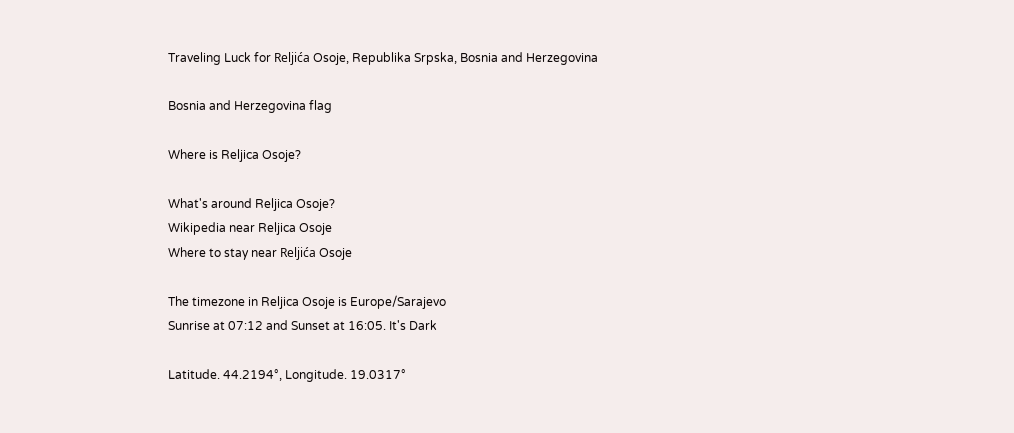Traveling Luck for Reljića Osoje, Republika Srpska, Bosnia and Herzegovina

Bosnia and Herzegovina flag

Where is Reljica Osoje?

What's around Reljica Osoje?
Wikipedia near Reljica Osoje
Where to stay near Reljića Osoje

The timezone in Reljica Osoje is Europe/Sarajevo
Sunrise at 07:12 and Sunset at 16:05. It's Dark

Latitude. 44.2194°, Longitude. 19.0317°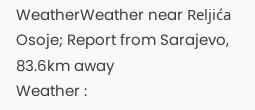WeatherWeather near Reljića Osoje; Report from Sarajevo, 83.6km away
Weather :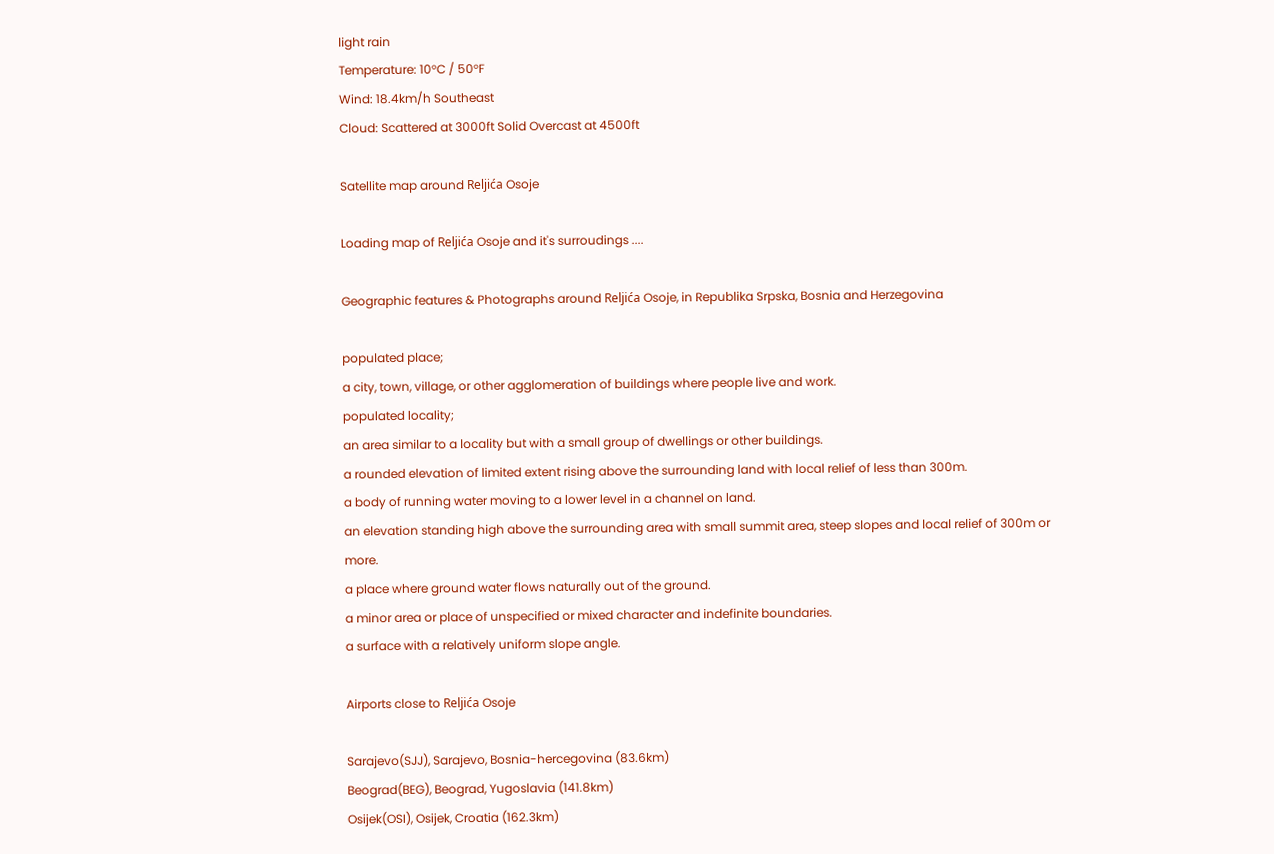light rain
Temperature: 10°C / 50°F
Wind: 18.4km/h Southeast
Cloud: Scattered at 3000ft Solid Overcast at 4500ft

Satellite map around Reljića Osoje

Loading map of Reljića Osoje and it's surroudings ....

Geographic features & Photographs around Reljića Osoje, in Republika Srpska, Bosnia and Herzegovina

populated place;
a city, town, village, or other agglomeration of buildings where people live and work.
populated locality;
an area similar to a locality but with a small group of dwellings or other buildings.
a rounded elevation of limited extent rising above the surrounding land with local relief of less than 300m.
a body of running water moving to a lower level in a channel on land.
an elevation standing high above the surrounding area with small summit area, steep slopes and local relief of 300m or more.
a place where ground water flows naturally out of the ground.
a minor area or place of unspecified or mixed character and indefinite boundaries.
a surface with a relatively uniform slope angle.

Airports close to Reljića Osoje

Sarajevo(SJJ), Sarajevo, Bosnia-hercegovina (83.6km)
Beograd(BEG), Beograd, Yugoslavia (141.8km)
Osijek(OSI), Osijek, Croatia (162.3km)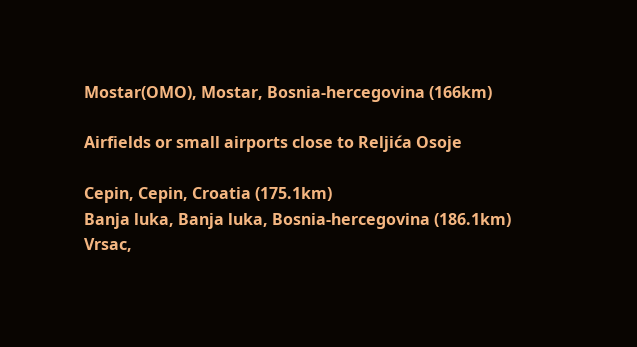Mostar(OMO), Mostar, Bosnia-hercegovina (166km)

Airfields or small airports close to Reljića Osoje

Cepin, Cepin, Croatia (175.1km)
Banja luka, Banja luka, Bosnia-hercegovina (186.1km)
Vrsac,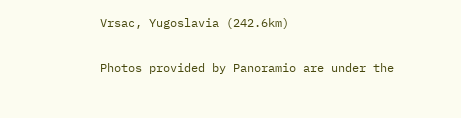Vrsac, Yugoslavia (242.6km)

Photos provided by Panoramio are under the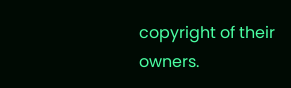copyright of their owners.